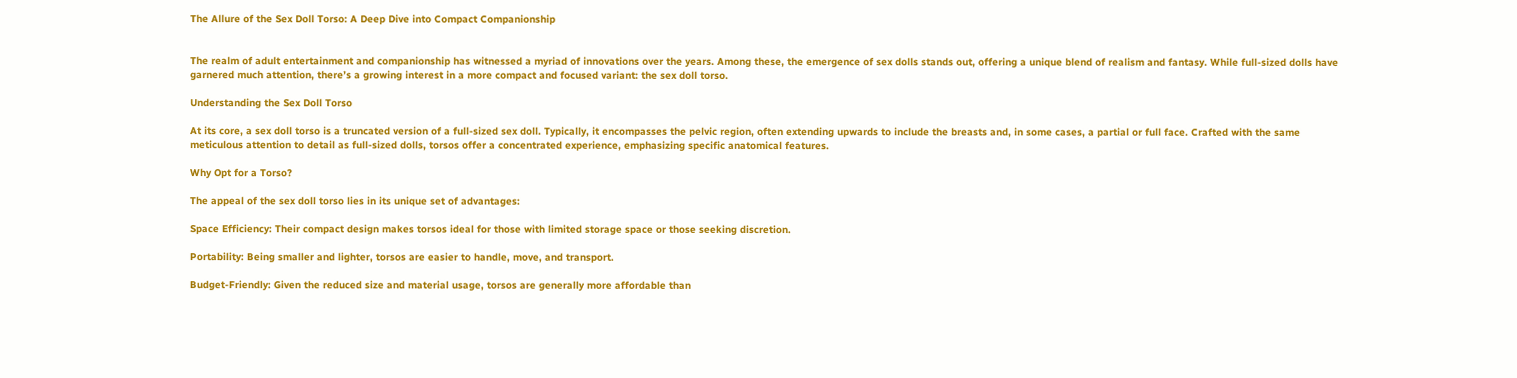The Allure of the Sex Doll Torso: A Deep Dive into Compact Companionship


The realm of adult entertainment and companionship has witnessed a myriad of innovations over the years. Among these, the emergence of sex dolls stands out, offering a unique blend of realism and fantasy. While full-sized dolls have garnered much attention, there’s a growing interest in a more compact and focused variant: the sex doll torso.

Understanding the Sex Doll Torso

At its core, a sex doll torso is a truncated version of a full-sized sex doll. Typically, it encompasses the pelvic region, often extending upwards to include the breasts and, in some cases, a partial or full face. Crafted with the same meticulous attention to detail as full-sized dolls, torsos offer a concentrated experience, emphasizing specific anatomical features.

Why Opt for a Torso?

The appeal of the sex doll torso lies in its unique set of advantages:

Space Efficiency: Their compact design makes torsos ideal for those with limited storage space or those seeking discretion.

Portability: Being smaller and lighter, torsos are easier to handle, move, and transport.

Budget-Friendly: Given the reduced size and material usage, torsos are generally more affordable than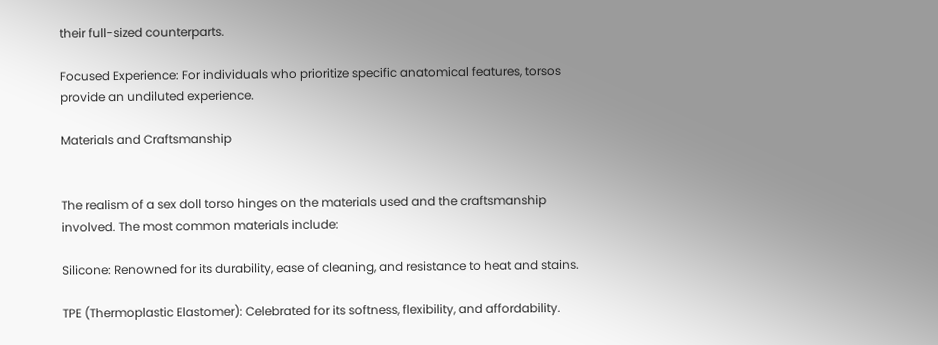their full-sized counterparts.

Focused Experience: For individuals who prioritize specific anatomical features, torsos provide an undiluted experience.

Materials and Craftsmanship


The realism of a sex doll torso hinges on the materials used and the craftsmanship involved. The most common materials include:

Silicone: Renowned for its durability, ease of cleaning, and resistance to heat and stains.

TPE (Thermoplastic Elastomer): Celebrated for its softness, flexibility, and affordability.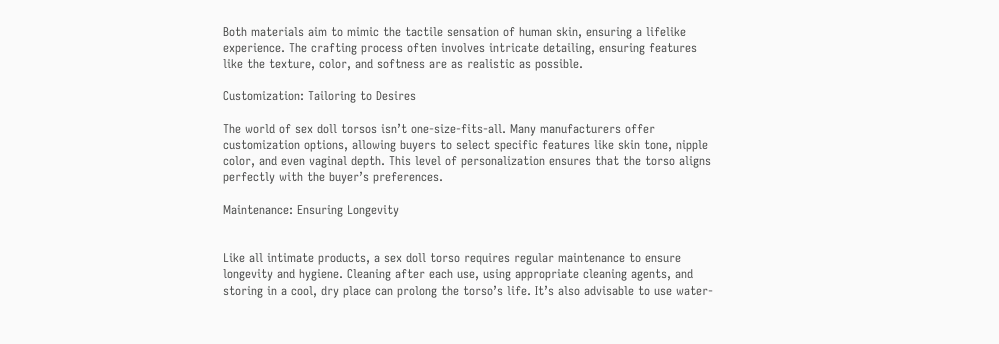Both materials aim to mimic the tactile sensation of human skin, ensuring a lifelike experience. The crafting process often involves intricate detailing, ensuring features like the texture, color, and softness are as realistic as possible.

Customization: Tailoring to Desires

The world of sex doll torsos isn’t one-size-fits-all. Many manufacturers offer customization options, allowing buyers to select specific features like skin tone, nipple color, and even vaginal depth. This level of personalization ensures that the torso aligns perfectly with the buyer’s preferences.

Maintenance: Ensuring Longevity


Like all intimate products, a sex doll torso requires regular maintenance to ensure longevity and hygiene. Cleaning after each use, using appropriate cleaning agents, and storing in a cool, dry place can prolong the torso’s life. It’s also advisable to use water-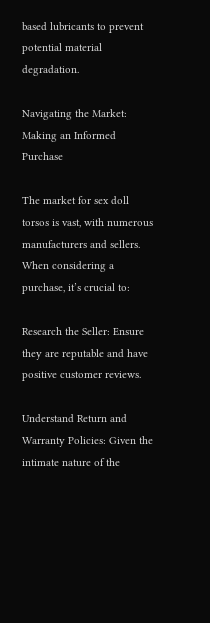based lubricants to prevent potential material degradation.

Navigating the Market: Making an Informed Purchase

The market for sex doll torsos is vast, with numerous manufacturers and sellers. When considering a purchase, it’s crucial to:

Research the Seller: Ensure they are reputable and have positive customer reviews.

Understand Return and Warranty Policies: Given the intimate nature of the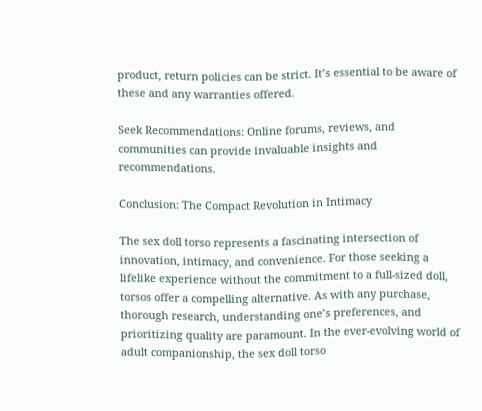product, return policies can be strict. It’s essential to be aware of these and any warranties offered.

Seek Recommendations: Online forums, reviews, and communities can provide invaluable insights and recommendations.

Conclusion: The Compact Revolution in Intimacy

The sex doll torso represents a fascinating intersection of innovation, intimacy, and convenience. For those seeking a lifelike experience without the commitment to a full-sized doll, torsos offer a compelling alternative. As with any purchase, thorough research, understanding one’s preferences, and prioritizing quality are paramount. In the ever-evolving world of adult companionship, the sex doll torso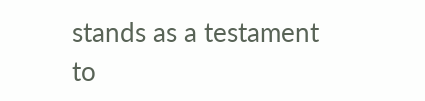stands as a testament to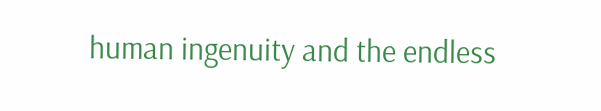human ingenuity and the endless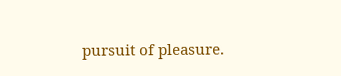pursuit of pleasure.